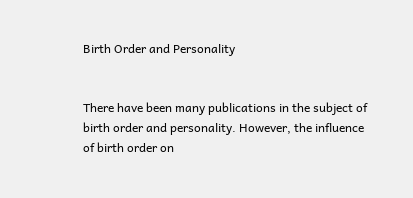Birth Order and Personality


There have been many publications in the subject of birth order and personality. However, the influence of birth order on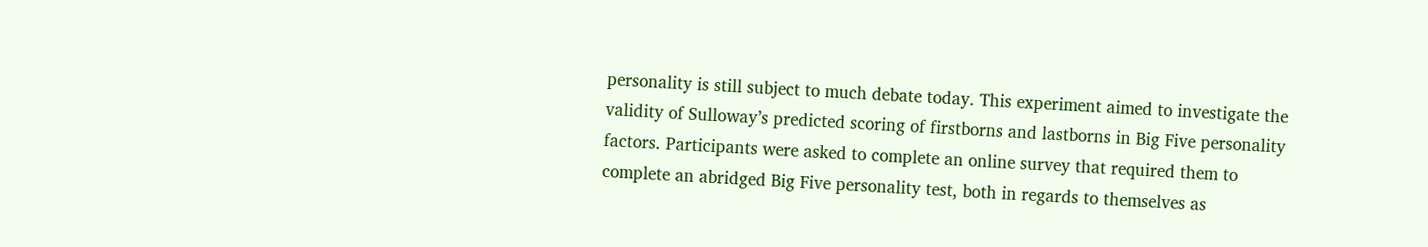personality is still subject to much debate today. This experiment aimed to investigate the validity of Sulloway’s predicted scoring of firstborns and lastborns in Big Five personality factors. Participants were asked to complete an online survey that required them to complete an abridged Big Five personality test, both in regards to themselves as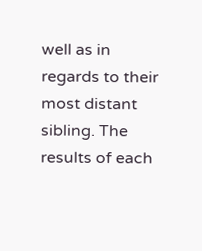well as in regards to their most distant sibling. The results of each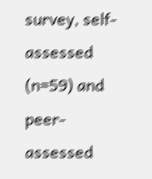survey, self-assessed (n=59) and peer-assessed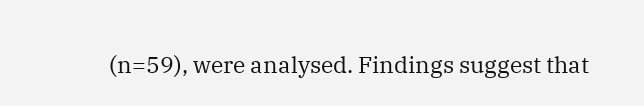(n=59), were analysed. Findings suggest that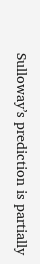Sulloway’s prediction is partially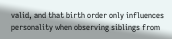valid, and that birth order only influences personality when observing siblings from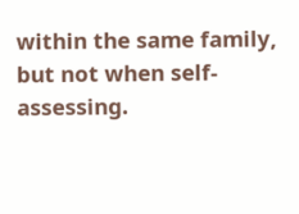within the same family, but not when self-assessing.